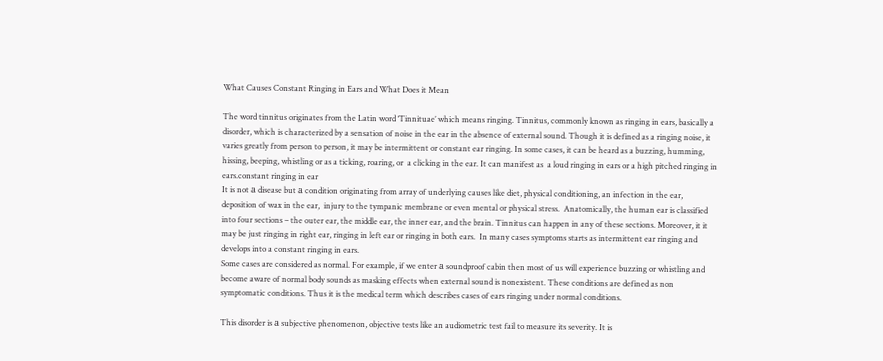What Causes Constant Ringing in Ears and What Does it Mean

The word tinnitus originates from the Latin word ‘Tinnituae’ which means ringing. Tinnitus, commonly known as ringing in ears, basically a disorder, which is characterized by a sensation of noise in the ear in the absence of external sound. Though it is defined as a ringing noise, it varies greatly from person to person, it may be intermittent or constant ear ringing. In some cases, it can be heard as a buzzing, humming, hissing, beeping, whistling or as a ticking, roaring, or  a clicking in the ear. It can manifest as  a loud ringing in ears or a high pitched ringing in ears.constant ringing in ear
It is not а disease but а condition originating from array of underlying causes like diet, physical conditioning, an infection in the ear, deposition of wax in the ear,  injury to the tympanic membrane or even mental or physical stress.  Anatomically, the human ear is classified  into four sections – the outer ear, the middle ear, the inner ear, and the brain. Tinnitus can happen in any of these sections. Moreover, it it may be just ringing in right ear, ringing in left ear or ringing in both ears.  In many cases symptoms starts as intermittent ear ringing and develops into a constant ringing in ears.
Some cases are considered as normal. For example, if we enter а soundproof cabin then most of us will experience buzzing or whistling and become aware of normal body sounds as masking effects when external sound is nonexistent. These conditions are defined as non symptomatic conditions. Thus it is the medical term which describes cases of ears ringing under normal conditions.

This disorder is а subjective phenomenon, objective tests like an audiometric test fail to measure its severity. It is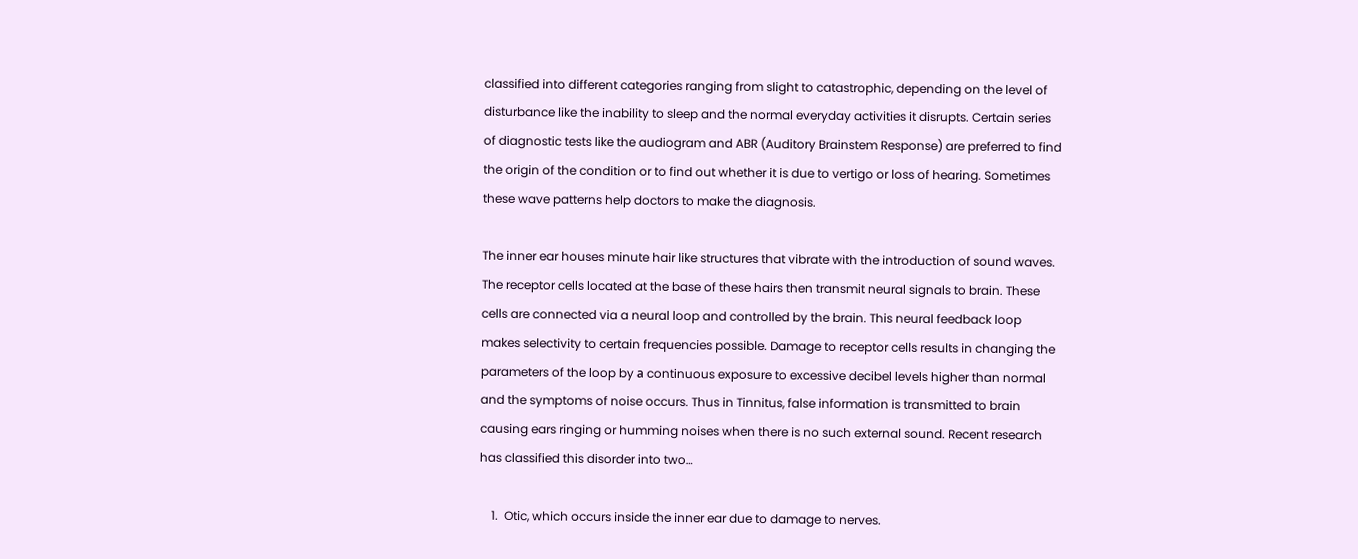classified into different categories ranging from slight to catastrophic, depending on the level of disturbance like the inability to sleep and the normal everyday activities it disrupts. Certain series of diagnostic tests like the audiogram and ABR (Auditory Brainstem Response) are preferred to find the origin of the condition or to find out whether it is due to vertigo or loss of hearing. Sometimes these wave patterns help doctors to make the diagnosis.

The inner ear houses minute hair like structures that vibrate with the introduction of sound waves. The receptor cells located at the base of these hairs then transmit neural signals to brain. These cells are connected via a neural loop and controlled by the brain. This neural feedback loop makes selectivity to certain frequencies possible. Damage to receptor cells results in changing the parameters of the loop by а continuous exposure to excessive decibel levels higher than normal and the symptoms of noise occurs. Thus in Tinnitus, false information is transmitted to brain causing ears ringing or humming noises when there is no such external sound. Recent research has classified this disorder into two…

    1.  Otic, which occurs inside the inner ear due to damage to nerves.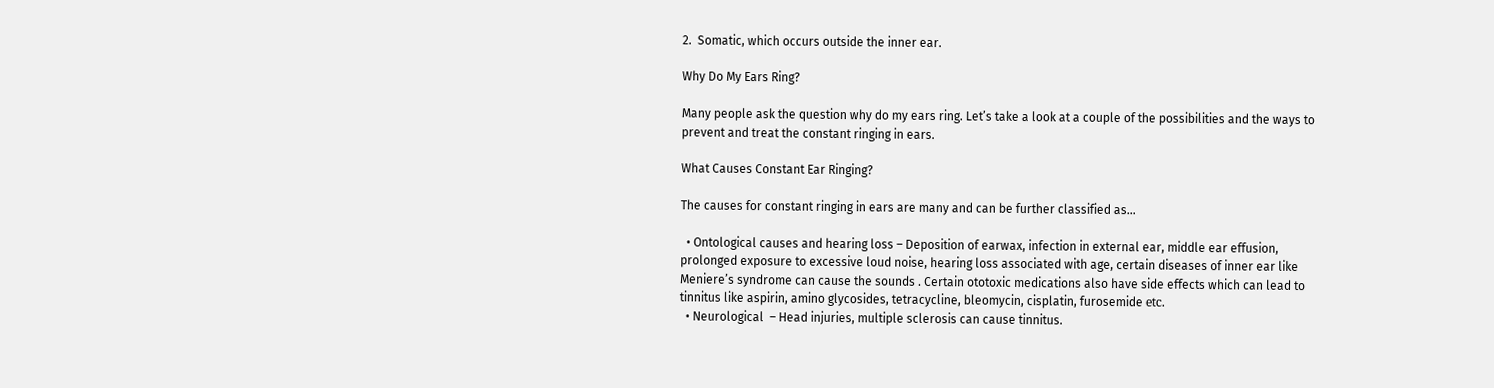2.  Somatic, which occurs outside the inner ear.

Why Do My Ears Ring?

Many people ask the question why do my ears ring. Let’s take a look at a couple of the possibilities and the ways to prevent and treat the constant ringing in ears.

What Causes Constant Ear Ringing?

The causes for constant ringing in ears are many and can be further classified as…

  • Ontological causes and hearing loss – Deposition of earwax, infection in external ear, middle ear effusion, prolonged exposure to excessive loud noise, hearing loss associated with age, certain diseases of inner ear like Meniere’s syndrome can cause the sounds . Certain ototoxic medications also have side effects which can lead to tinnitus like aspirin, amino glycosides, tetracycline, bleomycin, cisplatin, furosemide еtс.
  • Neurological  – Head injuries, multiple sclerosis can cause tinnitus.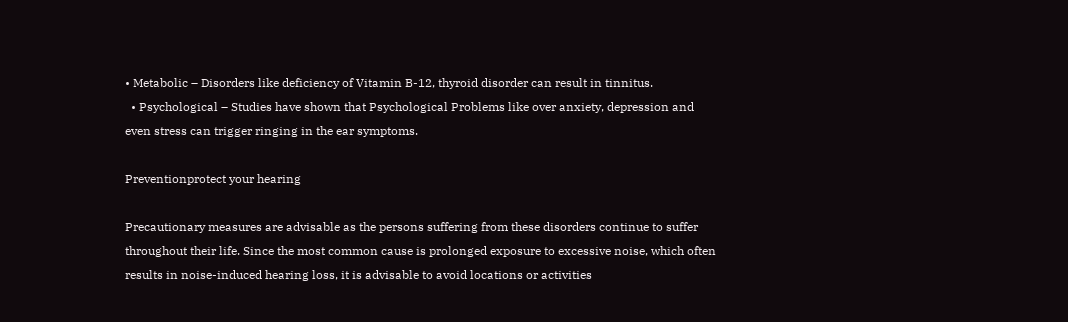• Metabolic – Disorders like deficiency of Vitamin B-12, thyroid disorder can result in tinnitus.
  • Psychological – Studies have shown that Psychological Problems like over anxiety, depression and even stress can trigger ringing in the ear symptoms.

Preventionprotect your hearing

Precautionary measures are advisable as the persons suffering from these disorders continue to suffer throughout their life. Since the most common cause is prolonged exposure to excessive noise, which often results in noise-induced hearing loss, it is advisable to avoid locations or activities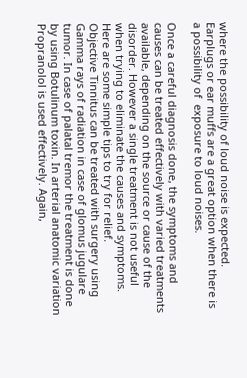where the possibility of loud noise is expected. Earplugs or ear muffs are a great option when there is a possibility of  exposure to loud noises.

Once а careful diagnosis done, the symptoms and causes can be treated effectively with varied treatments available, depending on the source or cause of the disorder. However а single treatment is not useful when trying to eliminate the causes and symptoms. Here are some simple tips to try for relief.
Objective Tinnitus can be treated with surgery using Gamma rays of radiation in case of glomus jugulare tumor. In case of palatal tremor the treatment is done by using Botulinum toxin. In arterial anatomic variation Propranolol іѕ used effectively. Again,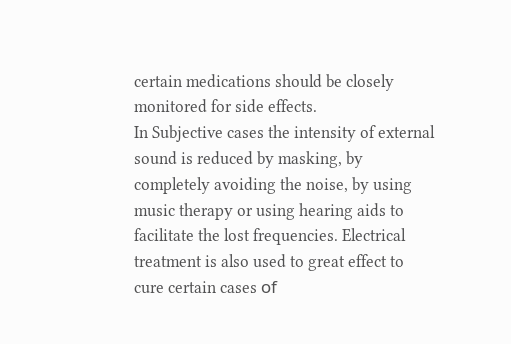certain medications should be closely monitored for side effects.
In Subjective cases the intensity of external sound is reduced by masking, by completely avoiding the noise, by using music therapy or using hearing aids to facilitate the lost frequencies. Electrical treatment is also used to great effect to cure certain cases оf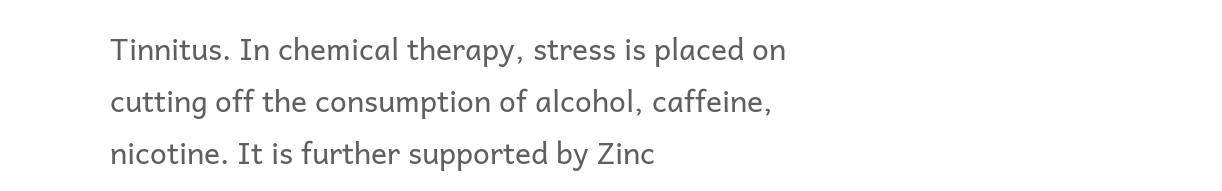Tinnitus. In chemical therapy, stress is placed on cutting off the consumption of alcohol, caffeine, nicotine. It is further supported by Zinc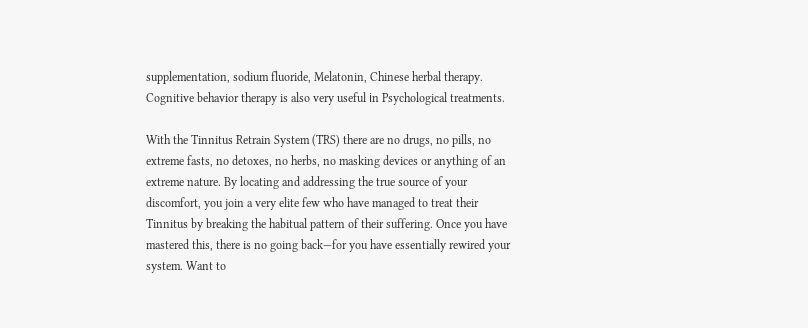supplementation, sodium fluoride, Melatonin, Chinese herbal therapy. Cognitive behavior therapy is also very useful іn Psychological treatments.

With the Tinnitus Retrain System (TRS) there are no drugs, no pills, no extreme fasts, no detoxes, no herbs, no masking devices or anything of an extreme nature. By locating and addressing the true source of your discomfort, you join a very elite few who have managed to treat their Tinnitus by breaking the habitual pattern of their suffering. Once you have mastered this, there is no going back—for you have essentially rewired your system. Want to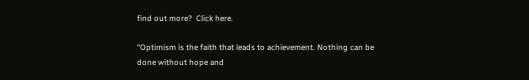find out more?  Click here.

“Optimism is the faith that leads to achievement. Nothing can be done without hope and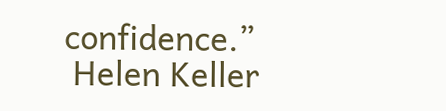confidence.”
 Helen Keller